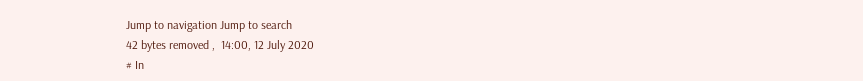Jump to navigation Jump to search
42 bytes removed ,  14:00, 12 July 2020
# In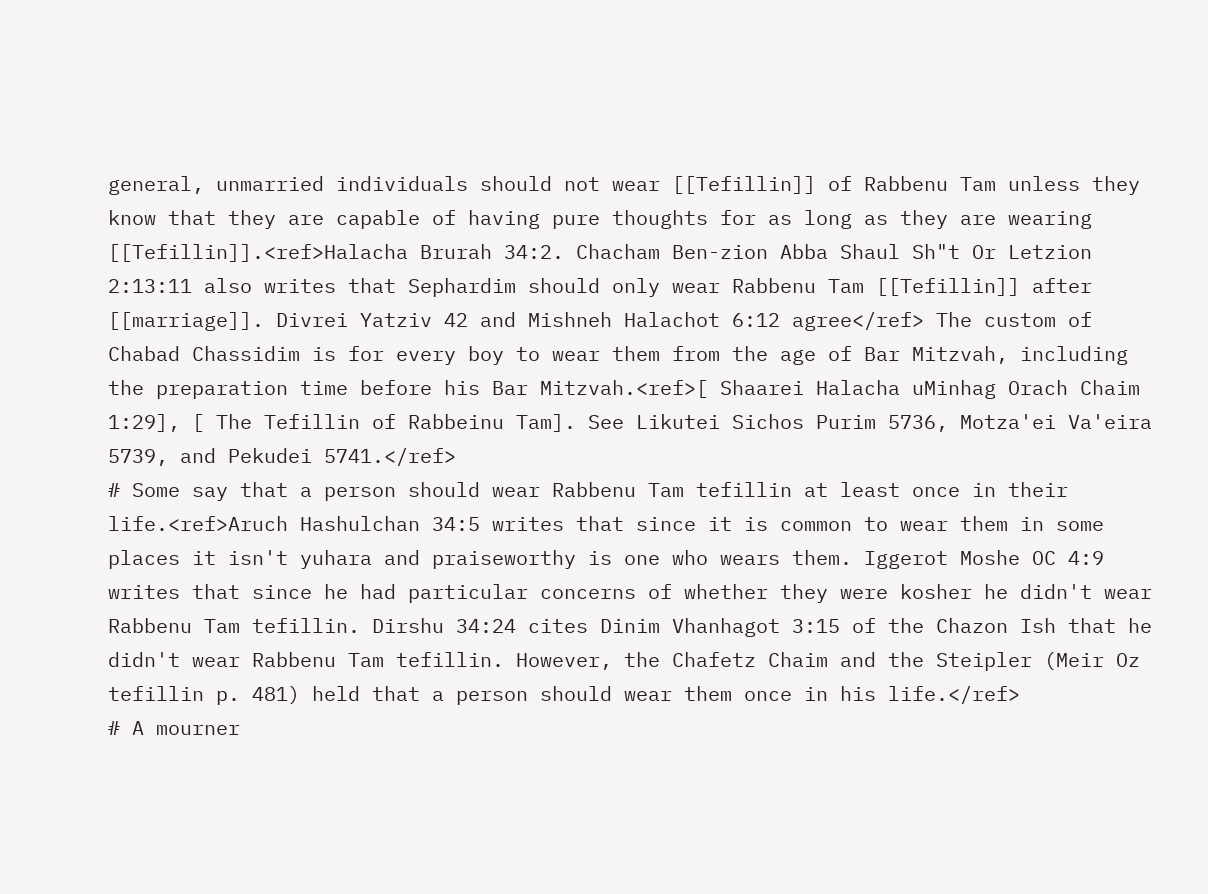general, unmarried individuals should not wear [[Tefillin]] of Rabbenu Tam unless they know that they are capable of having pure thoughts for as long as they are wearing [[Tefillin]].<ref>Halacha Brurah 34:2. Chacham Ben-zion Abba Shaul Sh"t Or Letzion 2:13:11 also writes that Sephardim should only wear Rabbenu Tam [[Tefillin]] after [[marriage]]. Divrei Yatziv 42 and Mishneh Halachot 6:12 agree</ref> The custom of Chabad Chassidim is for every boy to wear them from the age of Bar Mitzvah, including the preparation time before his Bar Mitzvah.<ref>[ Shaarei Halacha uMinhag Orach Chaim 1:29], [ The Tefillin of Rabbeinu Tam]. See Likutei Sichos Purim 5736, Motza'ei Va'eira 5739, and Pekudei 5741.</ref>
# Some say that a person should wear Rabbenu Tam tefillin at least once in their life.<ref>Aruch Hashulchan 34:5 writes that since it is common to wear them in some places it isn't yuhara and praiseworthy is one who wears them. Iggerot Moshe OC 4:9 writes that since he had particular concerns of whether they were kosher he didn't wear Rabbenu Tam tefillin. Dirshu 34:24 cites Dinim Vhanhagot 3:15 of the Chazon Ish that he didn't wear Rabbenu Tam tefillin. However, the Chafetz Chaim and the Steipler (Meir Oz tefillin p. 481) held that a person should wear them once in his life.</ref>
# A mourner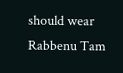should wear Rabbenu Tam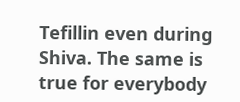Tefillin even during Shiva. The same is true for everybody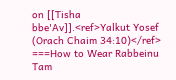on [[Tisha bbe'Av]].<ref>Yalkut Yosef (Orach Chaim 34:10)</ref>
===How to Wear Rabbeinu Tam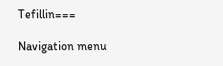Tefillin===

Navigation menu